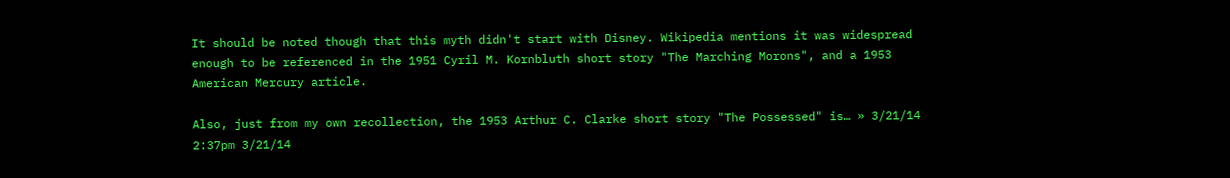It should be noted though that this myth didn't start with Disney. Wikipedia mentions it was widespread enough to be referenced in the 1951 Cyril M. Kornbluth short story "The Marching Morons", and a 1953 American Mercury article.

Also, just from my own recollection, the 1953 Arthur C. Clarke short story "The Possessed" is… » 3/21/14 2:37pm 3/21/14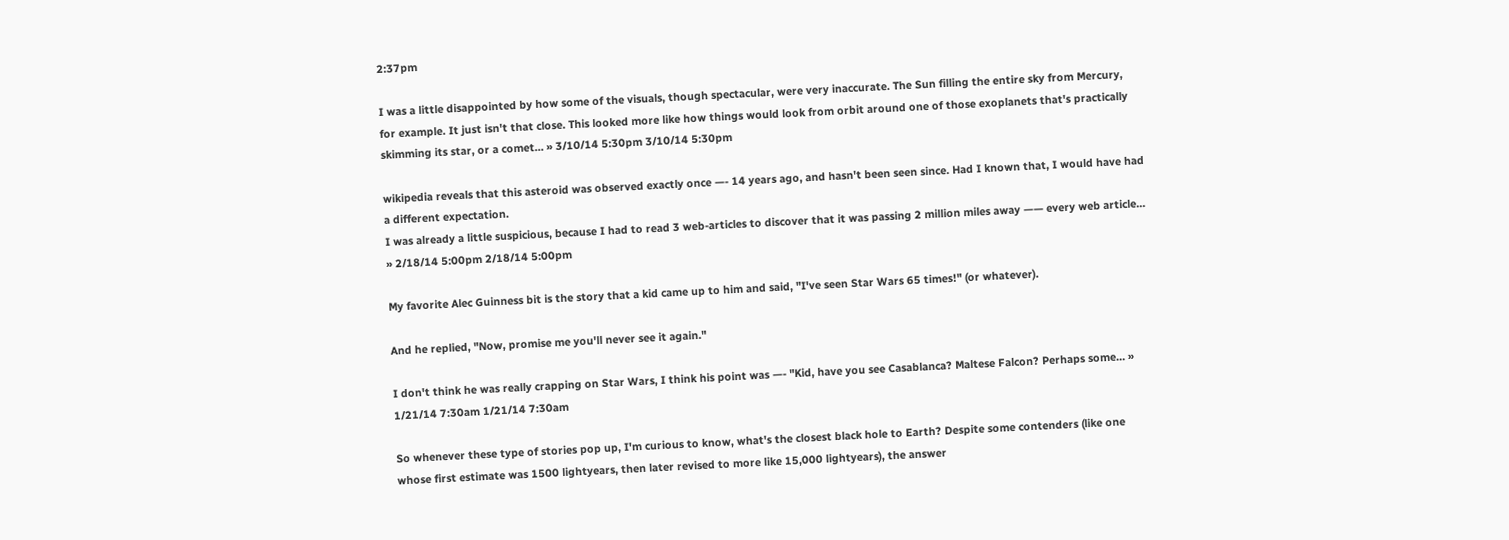2:37pm

I was a little disappointed by how some of the visuals, though spectacular, were very inaccurate. The Sun filling the entire sky from Mercury, for example. It just isn't that close. This looked more like how things would look from orbit around one of those exoplanets that's practically skimming its star, or a comet… » 3/10/14 5:30pm 3/10/14 5:30pm

wikipedia reveals that this asteroid was observed exactly once —- 14 years ago, and hasn't been seen since. Had I known that, I would have had a different expectation.
I was already a little suspicious, because I had to read 3 web-articles to discover that it was passing 2 million miles away —— every web article… » 2/18/14 5:00pm 2/18/14 5:00pm

My favorite Alec Guinness bit is the story that a kid came up to him and said, "I've seen Star Wars 65 times!" (or whatever).

And he replied, "Now, promise me you'll never see it again."

I don't think he was really crapping on Star Wars, I think his point was —- "Kid, have you see Casablanca? Maltese Falcon? Perhaps some… » 1/21/14 7:30am 1/21/14 7:30am

So whenever these type of stories pop up, I'm curious to know, what's the closest black hole to Earth? Despite some contenders (like one whose first estimate was 1500 lightyears, then later revised to more like 15,000 lightyears), the answer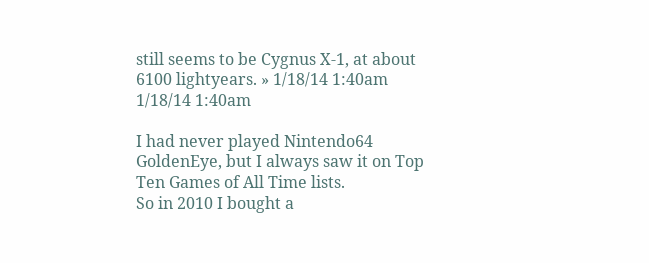still seems to be Cygnus X-1, at about 6100 lightyears. » 1/18/14 1:40am 1/18/14 1:40am

I had never played Nintendo64 GoldenEye, but I always saw it on Top Ten Games of All Time lists.
So in 2010 I bought a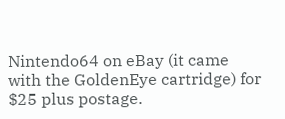Nintendo64 on eBay (it came with the GoldenEye cartridge) for $25 plus postage.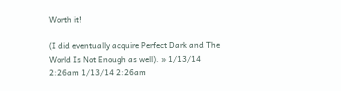Worth it!

(I did eventually acquire Perfect Dark and The World Is Not Enough as well). » 1/13/14 2:26am 1/13/14 2:26am